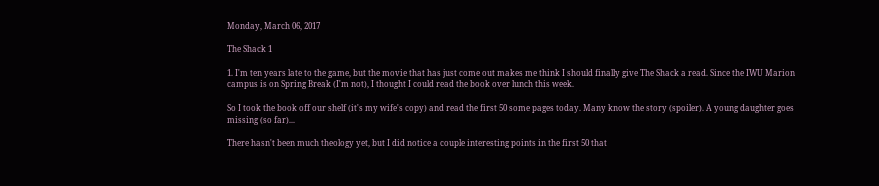Monday, March 06, 2017

The Shack 1

1. I'm ten years late to the game, but the movie that has just come out makes me think I should finally give The Shack a read. Since the IWU Marion campus is on Spring Break (I'm not), I thought I could read the book over lunch this week.

So I took the book off our shelf (it's my wife's copy) and read the first 50 some pages today. Many know the story (spoiler). A young daughter goes missing (so far)...

There hasn't been much theology yet, but I did notice a couple interesting points in the first 50 that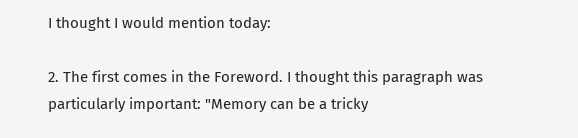I thought I would mention today:

2. The first comes in the Foreword. I thought this paragraph was particularly important: "Memory can be a tricky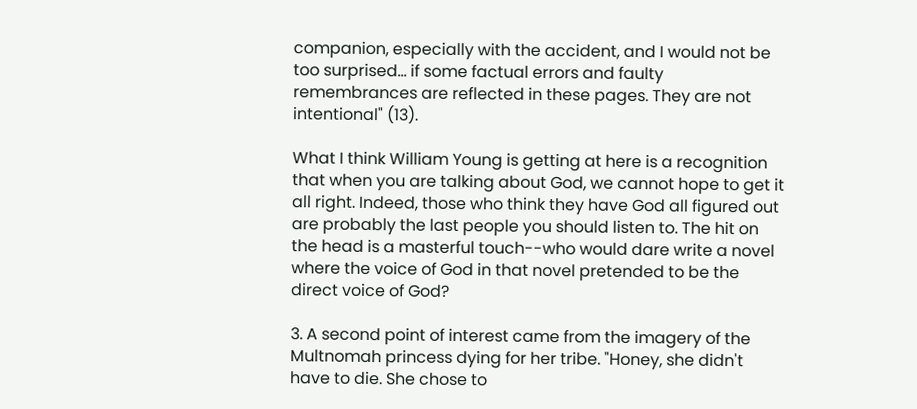companion, especially with the accident, and I would not be too surprised... if some factual errors and faulty remembrances are reflected in these pages. They are not intentional" (13).

What I think William Young is getting at here is a recognition that when you are talking about God, we cannot hope to get it all right. Indeed, those who think they have God all figured out are probably the last people you should listen to. The hit on the head is a masterful touch--who would dare write a novel where the voice of God in that novel pretended to be the direct voice of God?

3. A second point of interest came from the imagery of the Multnomah princess dying for her tribe. "Honey, she didn't have to die. She chose to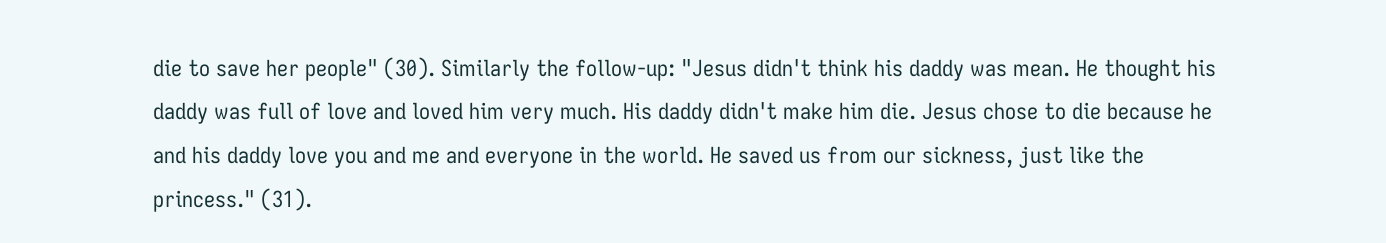die to save her people" (30). Similarly the follow-up: "Jesus didn't think his daddy was mean. He thought his daddy was full of love and loved him very much. His daddy didn't make him die. Jesus chose to die because he and his daddy love you and me and everyone in the world. He saved us from our sickness, just like the princess." (31).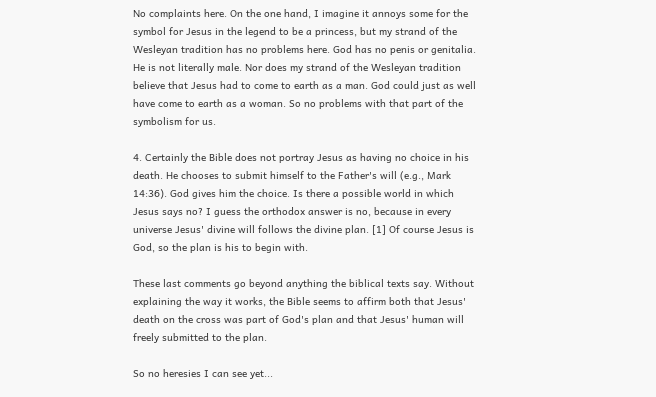No complaints here. On the one hand, I imagine it annoys some for the symbol for Jesus in the legend to be a princess, but my strand of the Wesleyan tradition has no problems here. God has no penis or genitalia. He is not literally male. Nor does my strand of the Wesleyan tradition believe that Jesus had to come to earth as a man. God could just as well have come to earth as a woman. So no problems with that part of the symbolism for us.

4. Certainly the Bible does not portray Jesus as having no choice in his death. He chooses to submit himself to the Father's will (e.g., Mark 14:36). God gives him the choice. Is there a possible world in which Jesus says no? I guess the orthodox answer is no, because in every universe Jesus' divine will follows the divine plan. [1] Of course Jesus is God, so the plan is his to begin with.

These last comments go beyond anything the biblical texts say. Without explaining the way it works, the Bible seems to affirm both that Jesus' death on the cross was part of God's plan and that Jesus' human will freely submitted to the plan.

So no heresies I can see yet...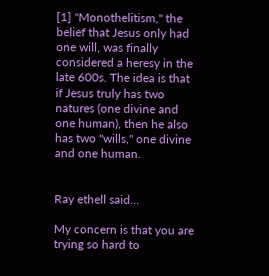[1] "Monothelitism," the belief that Jesus only had one will, was finally considered a heresy in the late 600s. The idea is that if Jesus truly has two natures (one divine and one human), then he also has two "wills," one divine and one human.


Ray ethell said...

My concern is that you are trying so hard to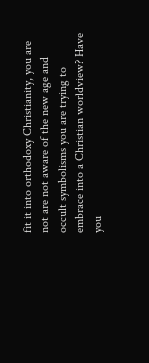fit it into orthodoxy Christianity, you are not are not aware of the new age and occult symbolisms you are trying to embrace into a Christian worldview? Have you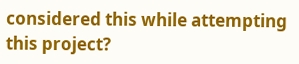considered this while attempting this project?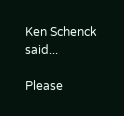Ken Schenck said...

Please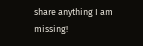share anything I am missing!